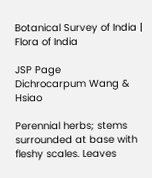Botanical Survey of India | Flora of India

JSP Page
Dichrocarpum Wang & Hsiao

Perennial herbs; stems surrounded at base with fleshy scales. Leaves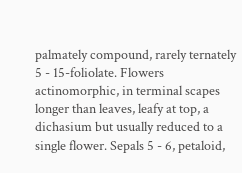palmately compound, rarely ternately 5 - 15-foliolate. Flowers actinomorphic, in terminal scapes longer than leaves, leafy at top, a dichasium but usually reduced to a single flower. Sepals 5 - 6, petaloid,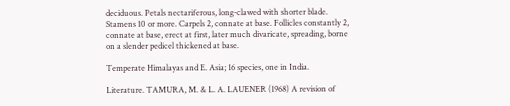deciduous. Petals nectariferous, long-clawed with shorter blade. Stamens 10 or more. Carpels 2, connate at base. Follicles constantly 2, connate at base, erect at first, later much divaricate, spreading, borne on a slender pedicel thickened at base.

Temperate Himalayas and E. Asia; 16 species, one in India.

Literature. TAMURA, M. & L. A. LAUENER (1968) A revision of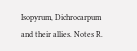Isopyrum, Dichrocarpum and their allies. Notes R.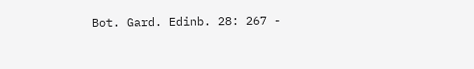Bot. Gard. Edinb. 28: 267 -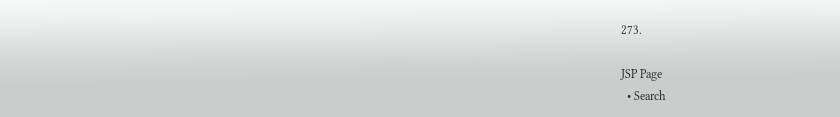273.

JSP Page
  • Search